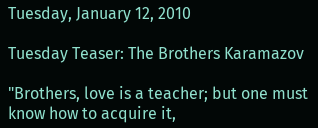Tuesday, January 12, 2010

Tuesday Teaser: The Brothers Karamazov

"Brothers, love is a teacher; but one must know how to acquire it,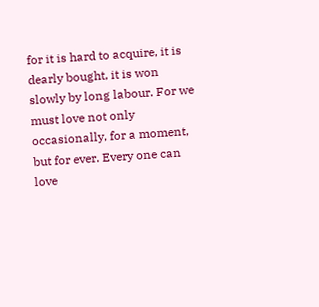for it is hard to acquire, it is dearly bought, it is won slowly by long labour. For we must love not only occasionally, for a moment, but for ever. Every one can love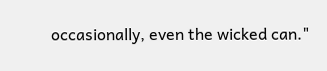occasionally, even the wicked can."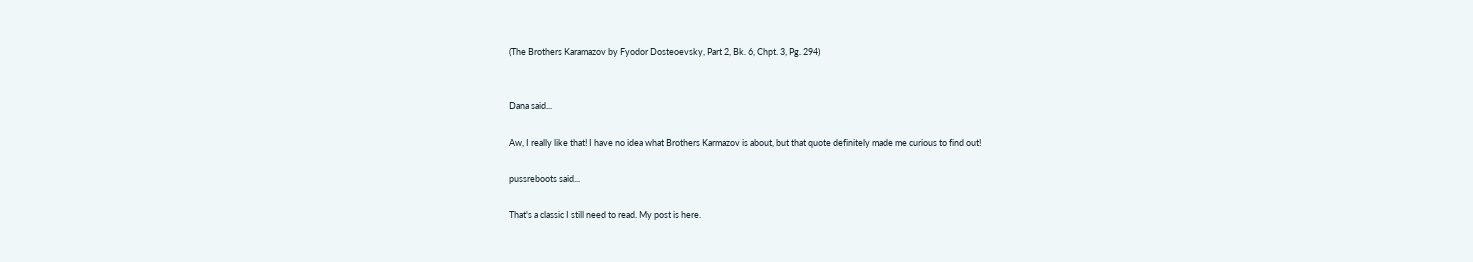(The Brothers Karamazov by Fyodor Dosteoevsky, Part 2, Bk. 6, Chpt. 3, Pg. 294)


Dana said...

Aw, I really like that! I have no idea what Brothers Karmazov is about, but that quote definitely made me curious to find out!

pussreboots said...

That's a classic I still need to read. My post is here.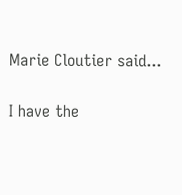Marie Cloutier said...

I have the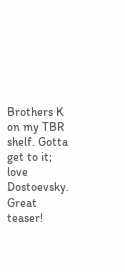Brothers K on my TBR shelf. Gotta get to it; love Dostoevsky. Great teaser!